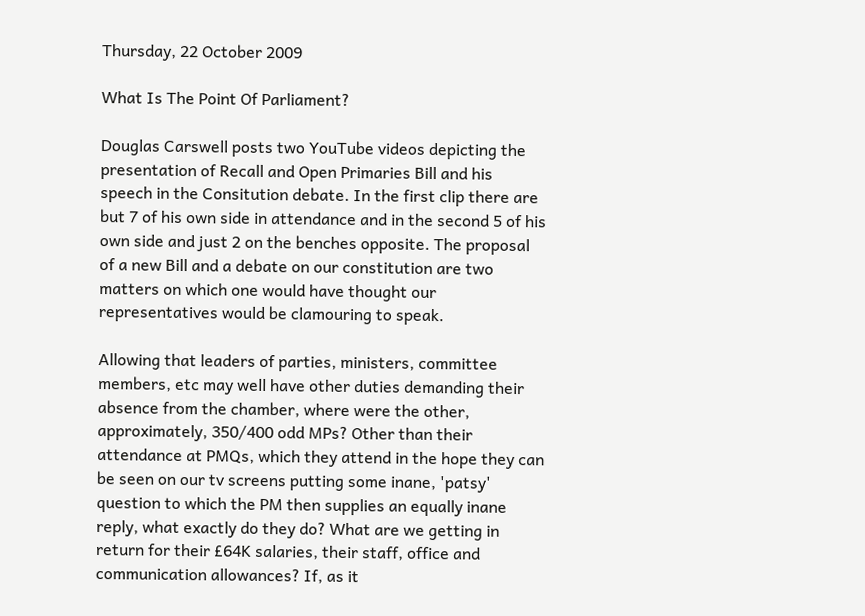Thursday, 22 October 2009

What Is The Point Of Parliament?

Douglas Carswell posts two YouTube videos depicting the presentation of Recall and Open Primaries Bill and his speech in the Consitution debate. In the first clip there are but 7 of his own side in attendance and in the second 5 of his own side and just 2 on the benches opposite. The proposal of a new Bill and a debate on our constitution are two matters on which one would have thought our representatives would be clamouring to speak.

Allowing that leaders of parties, ministers, committee members, etc may well have other duties demanding their absence from the chamber, where were the other, approximately, 350/400 odd MPs? Other than their attendance at PMQs, which they attend in the hope they can be seen on our tv screens putting some inane, 'patsy' question to which the PM then supplies an equally inane reply, what exactly do they do? What are we getting in return for their £64K salaries, their staff, office and communication allowances? If, as it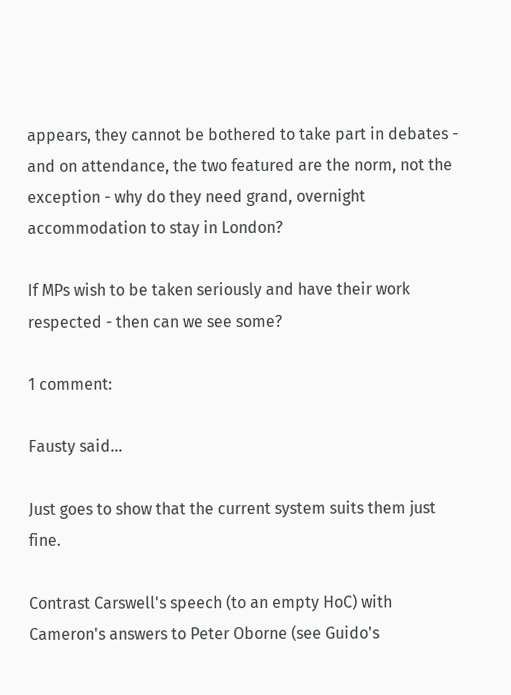appears, they cannot be bothered to take part in debates - and on attendance, the two featured are the norm, not the exception - why do they need grand, overnight accommodation to stay in London?

If MPs wish to be taken seriously and have their work respected - then can we see some?

1 comment:

Fausty said...

Just goes to show that the current system suits them just fine.

Contrast Carswell's speech (to an empty HoC) with Cameron's answers to Peter Oborne (see Guido's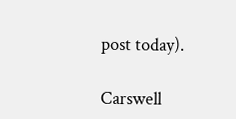post today).

Carswell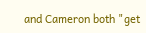and Cameron both "get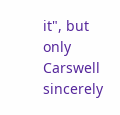it", but only Carswell sincerely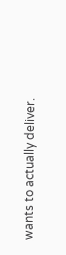wants to actually deliver.